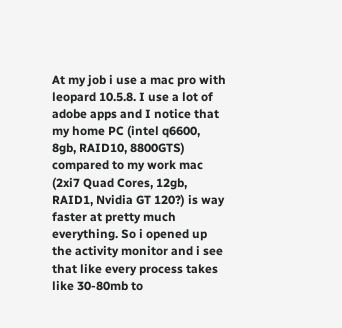At my job i use a mac pro with leopard 10.5.8. I use a lot of adobe apps and I notice that my home PC (intel q6600, 8gb, RAID10, 8800GTS) compared to my work mac (2xi7 Quad Cores, 12gb, RAID1, Nvidia GT 120?) is way faster at pretty much everything. So i opened up the activity monitor and i see that like every process takes like 30-80mb to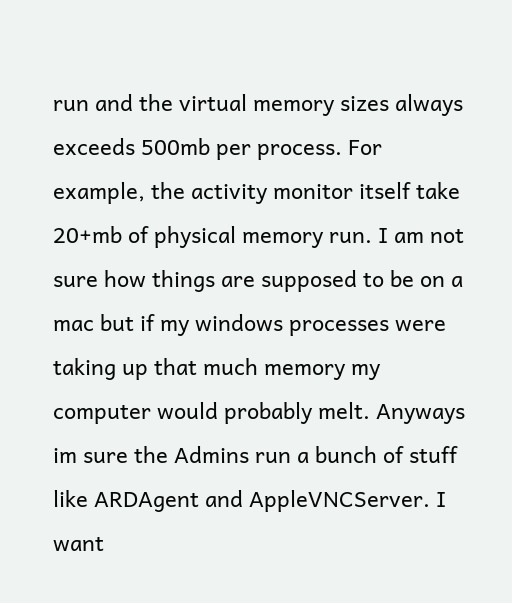run and the virtual memory sizes always exceeds 500mb per process. For example, the activity monitor itself take 20+mb of physical memory run. I am not sure how things are supposed to be on a mac but if my windows processes were taking up that much memory my computer would probably melt. Anyways im sure the Admins run a bunch of stuff like ARDAgent and AppleVNCServer. I want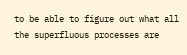to be able to figure out what all the superfluous processes are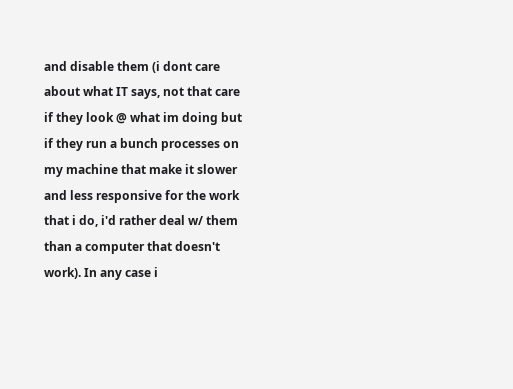and disable them (i dont care about what IT says, not that care if they look @ what im doing but if they run a bunch processes on my machine that make it slower and less responsive for the work that i do, i'd rather deal w/ them than a computer that doesn't work). In any case i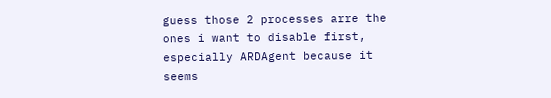guess those 2 processes arre the ones i want to disable first, especially ARDAgent because it seems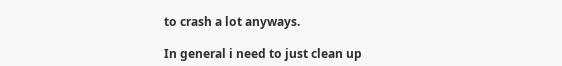to crash a lot anyways.

In general i need to just clean up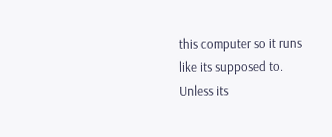this computer so it runs like its supposed to. Unless its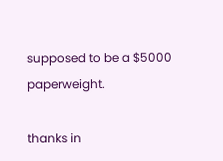supposed to be a $5000 paperweight.

thanks in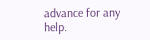advance for any help.